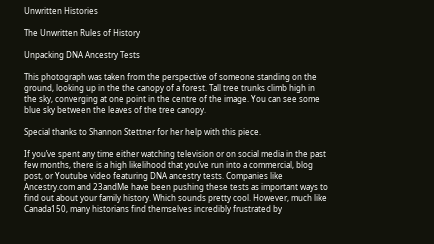Unwritten Histories

The Unwritten Rules of History

Unpacking DNA Ancestry Tests

This photograph was taken from the perspective of someone standing on the ground, looking up in the the canopy of a forest. Tall tree trunks climb high in the sky, converging at one point in the centre of the image. You can see some blue sky between the leaves of the tree canopy.

Special thanks to Shannon Stettner for her help with this piece.

If you’ve spent any time either watching television or on social media in the past few months, there is a high likelihood that you’ve run into a commercial, blog post, or Youtube video featuring DNA ancestry tests. Companies like Ancestry.com and 23andMe have been pushing these tests as important ways to find out about your family history. Which sounds pretty cool. However, much like Canada150, many historians find themselves incredibly frustrated by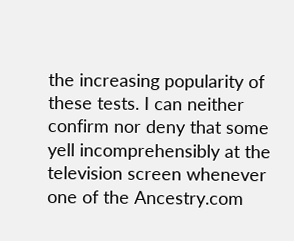the increasing popularity of these tests. I can neither confirm nor deny that some yell incomprehensibly at the television screen whenever one of the Ancestry.com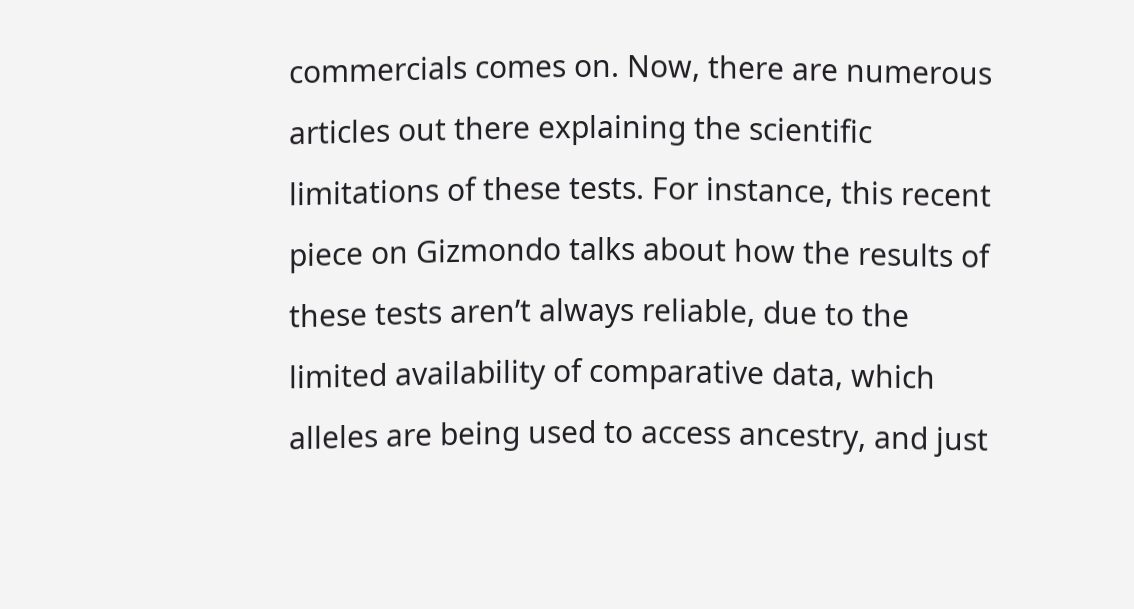commercials comes on. Now, there are numerous articles out there explaining the scientific limitations of these tests. For instance, this recent piece on Gizmondo talks about how the results of these tests aren’t always reliable, due to the limited availability of comparative data, which alleles are being used to access ancestry, and just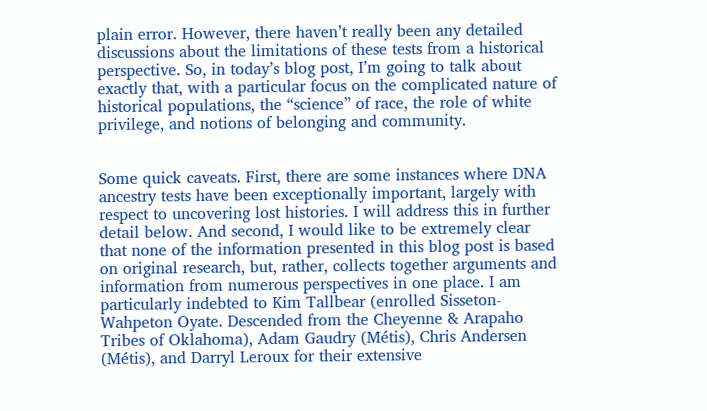plain error. However, there haven’t really been any detailed discussions about the limitations of these tests from a historical perspective. So, in today’s blog post, I’m going to talk about exactly that, with a particular focus on the complicated nature of historical populations, the “science” of race, the role of white privilege, and notions of belonging and community.


Some quick caveats. First, there are some instances where DNA ancestry tests have been exceptionally important, largely with respect to uncovering lost histories. I will address this in further detail below. And second, I would like to be extremely clear that none of the information presented in this blog post is based on original research, but, rather, collects together arguments and information from numerous perspectives in one place. I am particularly indebted to Kim Tallbear (enrolled Sisseton-Wahpeton Oyate. Descended from the Cheyenne & Arapaho Tribes of Oklahoma), Adam Gaudry (Métis), Chris Andersen (Métis), and Darryl Leroux for their extensive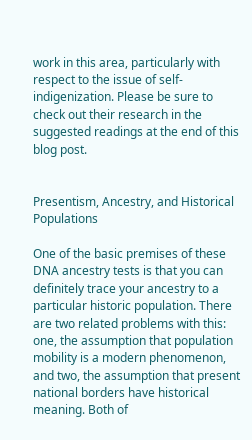work in this area, particularly with respect to the issue of self-indigenization. Please be sure to check out their research in the suggested readings at the end of this blog post.


Presentism, Ancestry, and Historical Populations

One of the basic premises of these DNA ancestry tests is that you can definitely trace your ancestry to a particular historic population. There are two related problems with this: one, the assumption that population mobility is a modern phenomenon, and two, the assumption that present national borders have historical meaning. Both of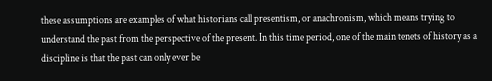these assumptions are examples of what historians call presentism, or anachronism, which means trying to understand the past from the perspective of the present. In this time period, one of the main tenets of history as a discipline is that the past can only ever be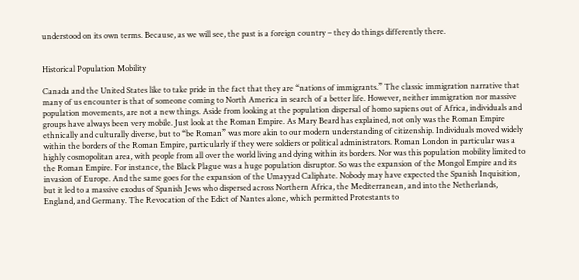understood on its own terms. Because, as we will see, the past is a foreign country – they do things differently there.


Historical Population Mobility

Canada and the United States like to take pride in the fact that they are “nations of immigrants.” The classic immigration narrative that many of us encounter is that of someone coming to North America in search of a better life. However, neither immigration nor massive population movements, are not a new things. Aside from looking at the population dispersal of homo sapiens out of Africa, individuals and groups have always been very mobile. Just look at the Roman Empire. As Mary Beard has explained, not only was the Roman Empire ethnically and culturally diverse, but to “be Roman” was more akin to our modern understanding of citizenship. Individuals moved widely within the borders of the Roman Empire, particularly if they were soldiers or political administrators. Roman London in particular was a highly cosmopolitan area, with people from all over the world living and dying within its borders. Nor was this population mobility limited to the Roman Empire. For instance, the Black Plague was a huge population disruptor. So was the expansion of the Mongol Empire and its invasion of Europe. And the same goes for the expansion of the Umayyad Caliphate. Nobody may have expected the Spanish Inquisition, but it led to a massive exodus of Spanish Jews who dispersed across Northern Africa, the Mediterranean, and into the Netherlands, England, and Germany. The Revocation of the Edict of Nantes alone, which permitted Protestants to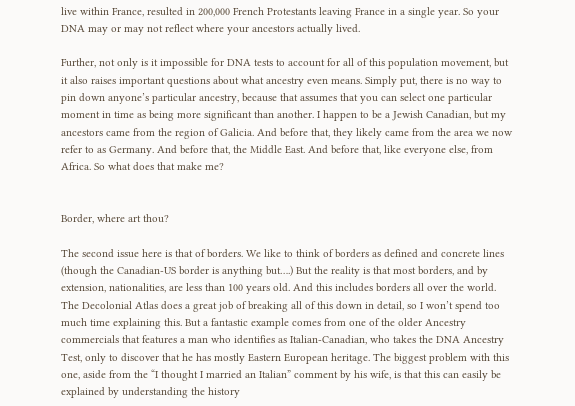live within France, resulted in 200,000 French Protestants leaving France in a single year. So your DNA may or may not reflect where your ancestors actually lived.

Further, not only is it impossible for DNA tests to account for all of this population movement, but it also raises important questions about what ancestry even means. Simply put, there is no way to pin down anyone’s particular ancestry, because that assumes that you can select one particular moment in time as being more significant than another. I happen to be a Jewish Canadian, but my ancestors came from the region of Galicia. And before that, they likely came from the area we now refer to as Germany. And before that, the Middle East. And before that, like everyone else, from Africa. So what does that make me?


Border, where art thou?

The second issue here is that of borders. We like to think of borders as defined and concrete lines (though the Canadian-US border is anything but….) But the reality is that most borders, and by extension, nationalities, are less than 100 years old. And this includes borders all over the world. The Decolonial Atlas does a great job of breaking all of this down in detail, so I won’t spend too much time explaining this. But a fantastic example comes from one of the older Ancestry commercials that features a man who identifies as Italian-Canadian, who takes the DNA Ancestry Test, only to discover that he has mostly Eastern European heritage. The biggest problem with this one, aside from the “I thought I married an Italian” comment by his wife, is that this can easily be explained by understanding the history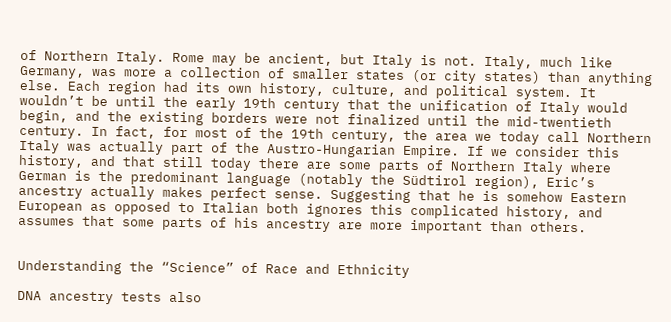of Northern Italy. Rome may be ancient, but Italy is not. Italy, much like Germany, was more a collection of smaller states (or city states) than anything else. Each region had its own history, culture, and political system. It wouldn’t be until the early 19th century that the unification of Italy would begin, and the existing borders were not finalized until the mid-twentieth century. In fact, for most of the 19th century, the area we today call Northern Italy was actually part of the Austro-Hungarian Empire. If we consider this history, and that still today there are some parts of Northern Italy where German is the predominant language (notably the Südtirol region), Eric’s ancestry actually makes perfect sense. Suggesting that he is somehow Eastern European as opposed to Italian both ignores this complicated history, and assumes that some parts of his ancestry are more important than others.


Understanding the “Science” of Race and Ethnicity

DNA ancestry tests also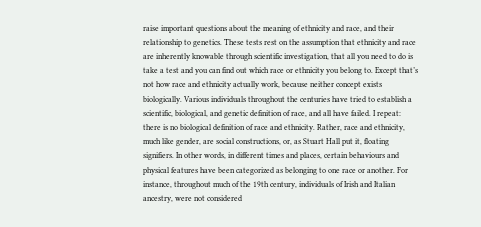raise important questions about the meaning of ethnicity and race, and their relationship to genetics. These tests rest on the assumption that ethnicity and race are inherently knowable through scientific investigation, that all you need to do is take a test and you can find out which race or ethnicity you belong to. Except that’s not how race and ethnicity actually work, because neither concept exists biologically. Various individuals throughout the centuries have tried to establish a scientific, biological, and genetic definition of race, and all have failed. I repeat: there is no biological definition of race and ethnicity. Rather, race and ethnicity, much like gender, are social constructions, or, as Stuart Hall put it, floating signifiers. In other words, in different times and places, certain behaviours and physical features have been categorized as belonging to one race or another. For instance, throughout much of the 19th century, individuals of Irish and Italian ancestry, were not considered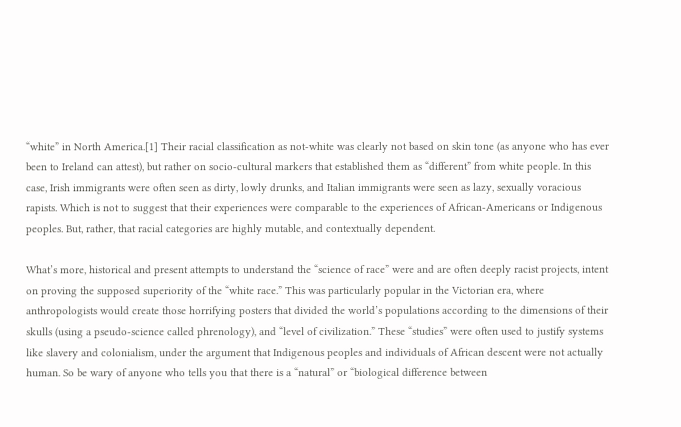“white” in North America.[1] Their racial classification as not-white was clearly not based on skin tone (as anyone who has ever been to Ireland can attest), but rather on socio-cultural markers that established them as “different” from white people. In this case, Irish immigrants were often seen as dirty, lowly drunks, and Italian immigrants were seen as lazy, sexually voracious rapists. Which is not to suggest that their experiences were comparable to the experiences of African-Americans or Indigenous peoples. But, rather, that racial categories are highly mutable, and contextually dependent.

What’s more, historical and present attempts to understand the “science of race” were and are often deeply racist projects, intent on proving the supposed superiority of the “white race.” This was particularly popular in the Victorian era, where anthropologists would create those horrifying posters that divided the world’s populations according to the dimensions of their skulls (using a pseudo-science called phrenology), and “level of civilization.” These “studies” were often used to justify systems like slavery and colonialism, under the argument that Indigenous peoples and individuals of African descent were not actually human. So be wary of anyone who tells you that there is a “natural” or “biological difference between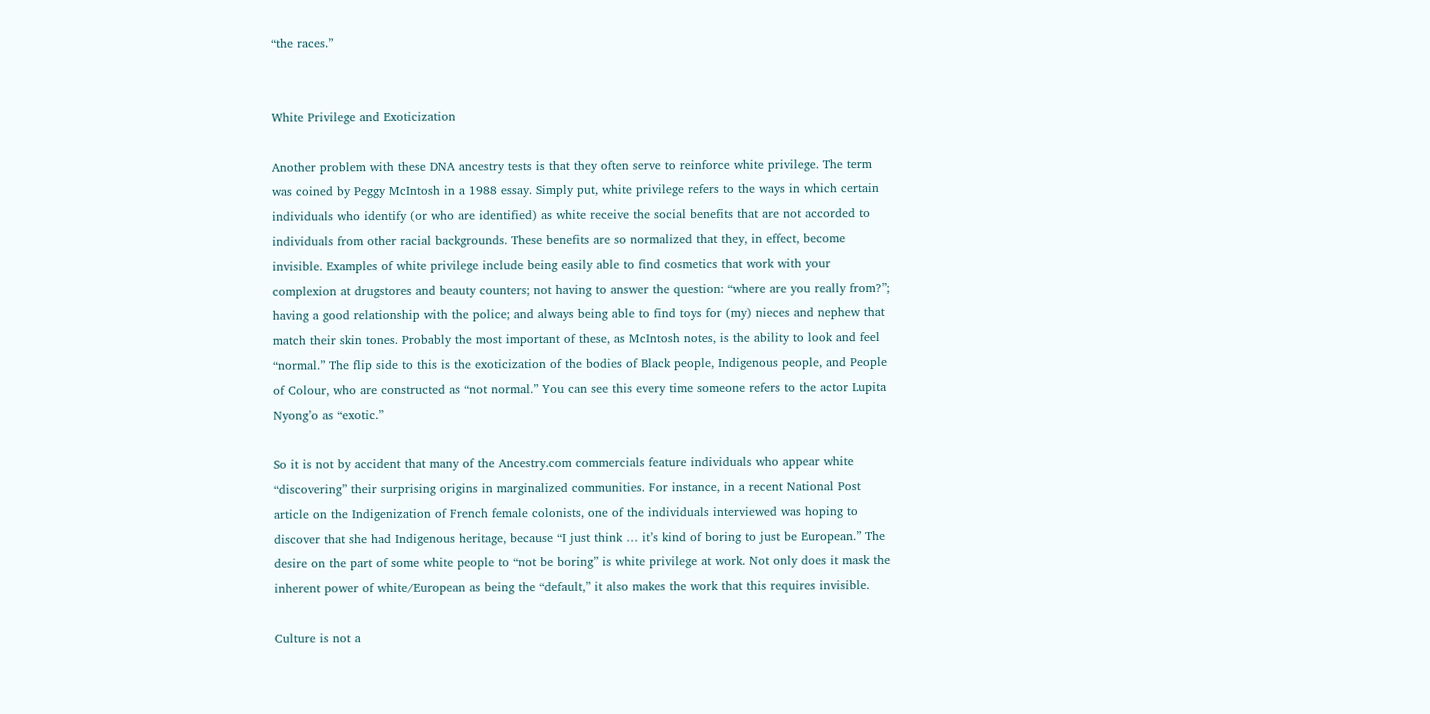“the races.”


White Privilege and Exoticization

Another problem with these DNA ancestry tests is that they often serve to reinforce white privilege. The term was coined by Peggy McIntosh in a 1988 essay. Simply put, white privilege refers to the ways in which certain individuals who identify (or who are identified) as white receive the social benefits that are not accorded to individuals from other racial backgrounds. These benefits are so normalized that they, in effect, become invisible. Examples of white privilege include being easily able to find cosmetics that work with your complexion at drugstores and beauty counters; not having to answer the question: “where are you really from?”; having a good relationship with the police; and always being able to find toys for (my) nieces and nephew that match their skin tones. Probably the most important of these, as McIntosh notes, is the ability to look and feel “normal.” The flip side to this is the exoticization of the bodies of Black people, Indigenous people, and People of Colour, who are constructed as “not normal.” You can see this every time someone refers to the actor Lupita Nyong’o as “exotic.”

So it is not by accident that many of the Ancestry.com commercials feature individuals who appear white “discovering” their surprising origins in marginalized communities. For instance, in a recent National Post article on the Indigenization of French female colonists, one of the individuals interviewed was hoping to discover that she had Indigenous heritage, because “I just think … it’s kind of boring to just be European.” The desire on the part of some white people to “not be boring” is white privilege at work. Not only does it mask the inherent power of white/European as being the “default,” it also makes the work that this requires invisible.

Culture is not a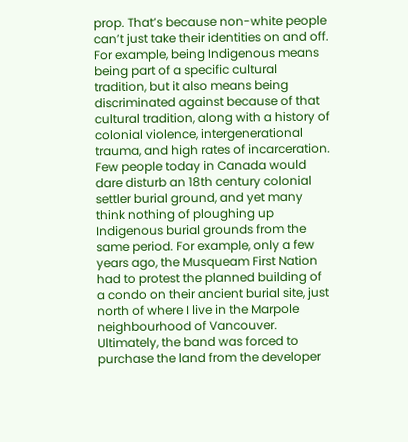prop. That’s because non-white people can’t just take their identities on and off. For example, being Indigenous means being part of a specific cultural tradition, but it also means being discriminated against because of that cultural tradition, along with a history of colonial violence, intergenerational trauma, and high rates of incarceration. Few people today in Canada would dare disturb an 18th century colonial settler burial ground, and yet many think nothing of ploughing up Indigenous burial grounds from the same period. For example, only a few years ago, the Musqueam First Nation had to protest the planned building of a condo on their ancient burial site, just north of where I live in the Marpole neighbourhood of Vancouver. Ultimately, the band was forced to purchase the land from the developer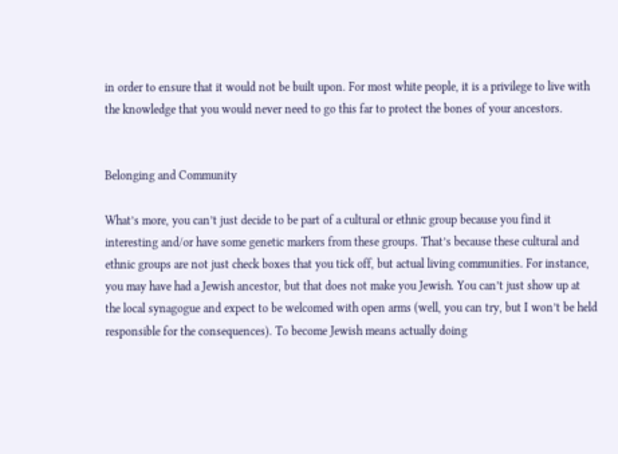in order to ensure that it would not be built upon. For most white people, it is a privilege to live with the knowledge that you would never need to go this far to protect the bones of your ancestors.


Belonging and Community

What’s more, you can’t just decide to be part of a cultural or ethnic group because you find it interesting and/or have some genetic markers from these groups. That’s because these cultural and ethnic groups are not just check boxes that you tick off, but actual living communities. For instance, you may have had a Jewish ancestor, but that does not make you Jewish. You can’t just show up at the local synagogue and expect to be welcomed with open arms (well, you can try, but I won’t be held responsible for the consequences). To become Jewish means actually doing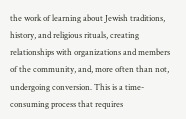the work of learning about Jewish traditions, history, and religious rituals, creating relationships with organizations and members of the community, and, more often than not, undergoing conversion. This is a time-consuming process that requires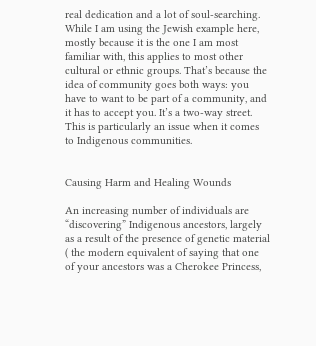real dedication and a lot of soul-searching. While I am using the Jewish example here, mostly because it is the one I am most familiar with, this applies to most other cultural or ethnic groups. That’s because the idea of community goes both ways: you have to want to be part of a community, and it has to accept you. It’s a two-way street. This is particularly an issue when it comes to Indigenous communities.


Causing Harm and Healing Wounds

An increasing number of individuals are “discovering” Indigenous ancestors, largely as a result of the presence of genetic material ( the modern equivalent of saying that one of your ancestors was a Cherokee Princess,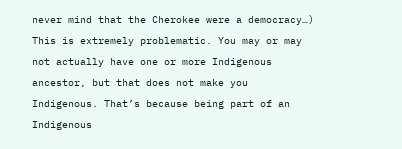never mind that the Cherokee were a democracy…) This is extremely problematic. You may or may not actually have one or more Indigenous ancestor, but that does not make you Indigenous. That’s because being part of an Indigenous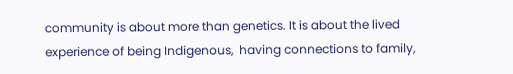community is about more than genetics. It is about the lived experience of being Indigenous,  having connections to family,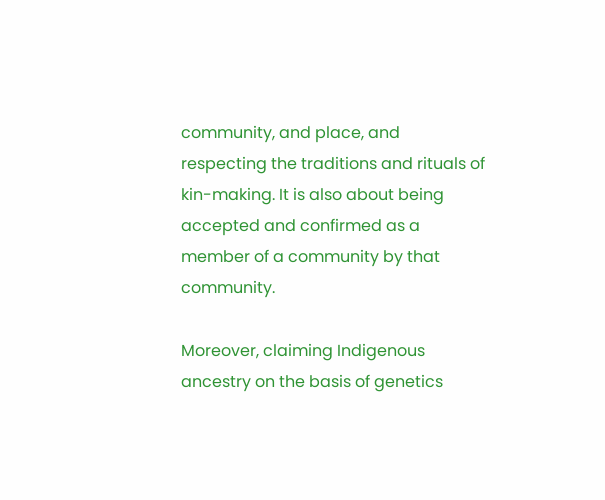community, and place, and respecting the traditions and rituals of kin-making. It is also about being accepted and confirmed as a member of a community by that community.

Moreover, claiming Indigenous ancestry on the basis of genetics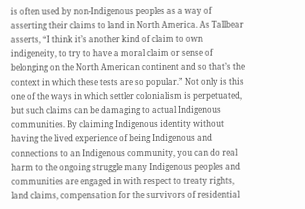is often used by non-Indigenous peoples as a way of asserting their claims to land in North America. As Tallbear asserts, “I think it’s another kind of claim to own indigeneity, to try to have a moral claim or sense of belonging on the North American continent and so that’s the context in which these tests are so popular.” Not only is this one of the ways in which settler colonialism is perpetuated, but such claims can be damaging to actual Indigenous communities. By claiming Indigenous identity without having the lived experience of being Indigenous and connections to an Indigenous community, you can do real harm to the ongoing struggle many Indigenous peoples and communities are engaged in with respect to treaty rights, land claims, compensation for the survivors of residential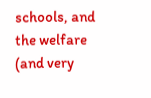schools, and the welfare (and very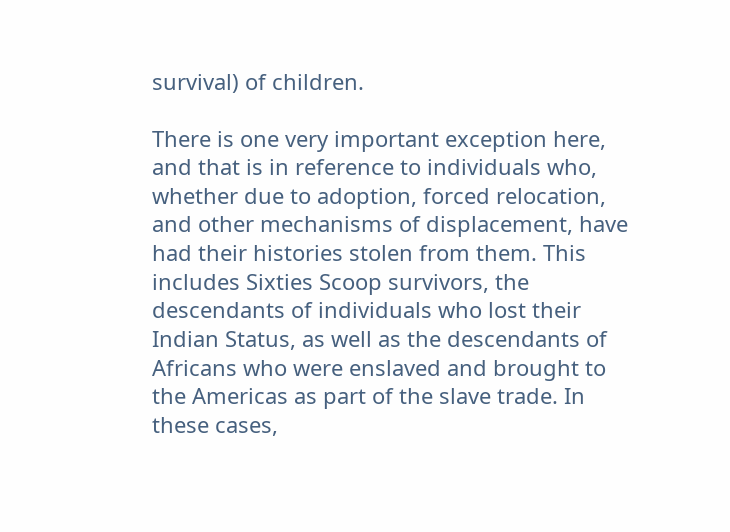survival) of children.

There is one very important exception here, and that is in reference to individuals who, whether due to adoption, forced relocation, and other mechanisms of displacement, have had their histories stolen from them. This includes Sixties Scoop survivors, the descendants of individuals who lost their Indian Status, as well as the descendants of Africans who were enslaved and brought to the Americas as part of the slave trade. In these cases,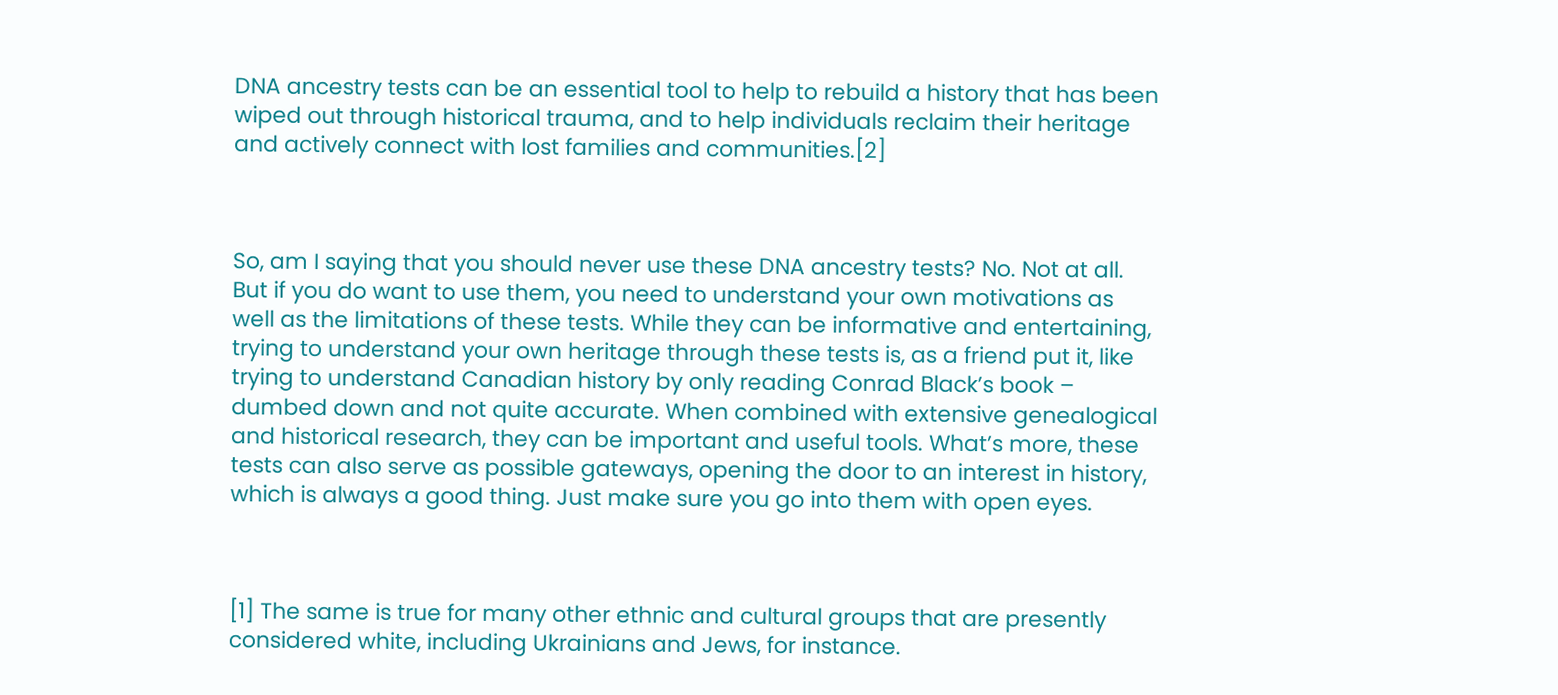DNA ancestry tests can be an essential tool to help to rebuild a history that has been wiped out through historical trauma, and to help individuals reclaim their heritage and actively connect with lost families and communities.[2]



So, am I saying that you should never use these DNA ancestry tests? No. Not at all. But if you do want to use them, you need to understand your own motivations as well as the limitations of these tests. While they can be informative and entertaining, trying to understand your own heritage through these tests is, as a friend put it, like trying to understand Canadian history by only reading Conrad Black’s book – dumbed down and not quite accurate. When combined with extensive genealogical and historical research, they can be important and useful tools. What’s more, these tests can also serve as possible gateways, opening the door to an interest in history, which is always a good thing. Just make sure you go into them with open eyes.



[1] The same is true for many other ethnic and cultural groups that are presently considered white, including Ukrainians and Jews, for instance.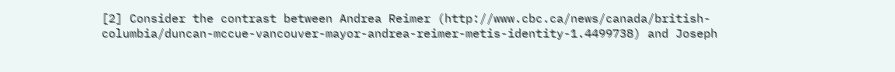[2] Consider the contrast between Andrea Reimer (http://www.cbc.ca/news/canada/british-columbia/duncan-mccue-vancouver-mayor-andrea-reimer-metis-identity-1.4499738) and Joseph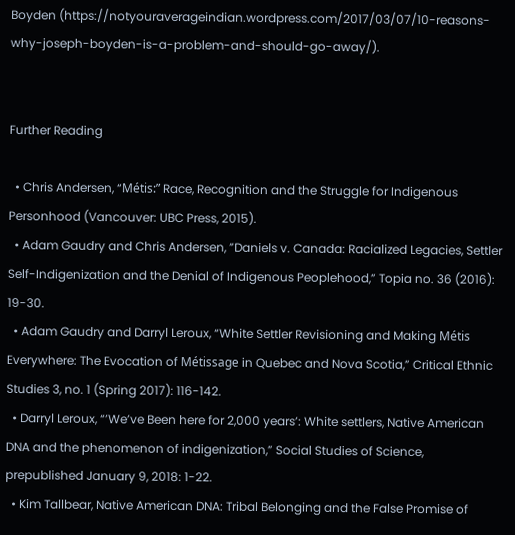Boyden (https://notyouraverageindian.wordpress.com/2017/03/07/10-reasons-why-joseph-boyden-is-a-problem-and-should-go-away/).


Further Reading

  • Chris Andersen, “Métis:” Race, Recognition and the Struggle for Indigenous Personhood (Vancouver: UBC Press, 2015).
  • Adam Gaudry and Chris Andersen, ”Daniels v. Canada: Racialized Legacies, Settler Self-Indigenization and the Denial of Indigenous Peoplehood,” Topia no. 36 (2016): 19-30.
  • Adam Gaudry and Darryl Leroux, “White Settler Revisioning and Making Métis Everywhere: The Evocation of Métissage in Quebec and Nova Scotia,” Critical Ethnic Studies 3, no. 1 (Spring 2017): 116-142.
  • Darryl Leroux, “’We’ve Been here for 2,000 years’: White settlers, Native American DNA and the phenomenon of indigenization,” Social Studies of Science, prepublished January 9, 2018: 1-22.
  • Kim Tallbear, Native American DNA: Tribal Belonging and the False Promise of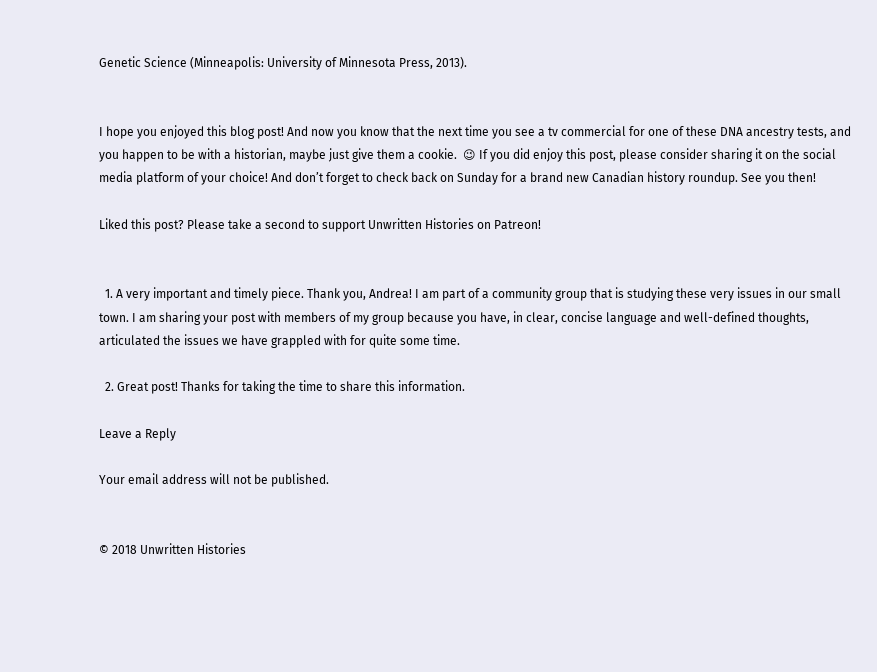Genetic Science (Minneapolis: University of Minnesota Press, 2013).


I hope you enjoyed this blog post! And now you know that the next time you see a tv commercial for one of these DNA ancestry tests, and you happen to be with a historian, maybe just give them a cookie.  😉 If you did enjoy this post, please consider sharing it on the social media platform of your choice! And don’t forget to check back on Sunday for a brand new Canadian history roundup. See you then!

Liked this post? Please take a second to support Unwritten Histories on Patreon!


  1. A very important and timely piece. Thank you, Andrea! I am part of a community group that is studying these very issues in our small town. I am sharing your post with members of my group because you have, in clear, concise language and well-defined thoughts, articulated the issues we have grappled with for quite some time.

  2. Great post! Thanks for taking the time to share this information.

Leave a Reply

Your email address will not be published.


© 2018 Unwritten Histories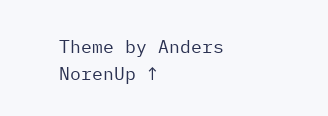Theme by Anders NorenUp ↑